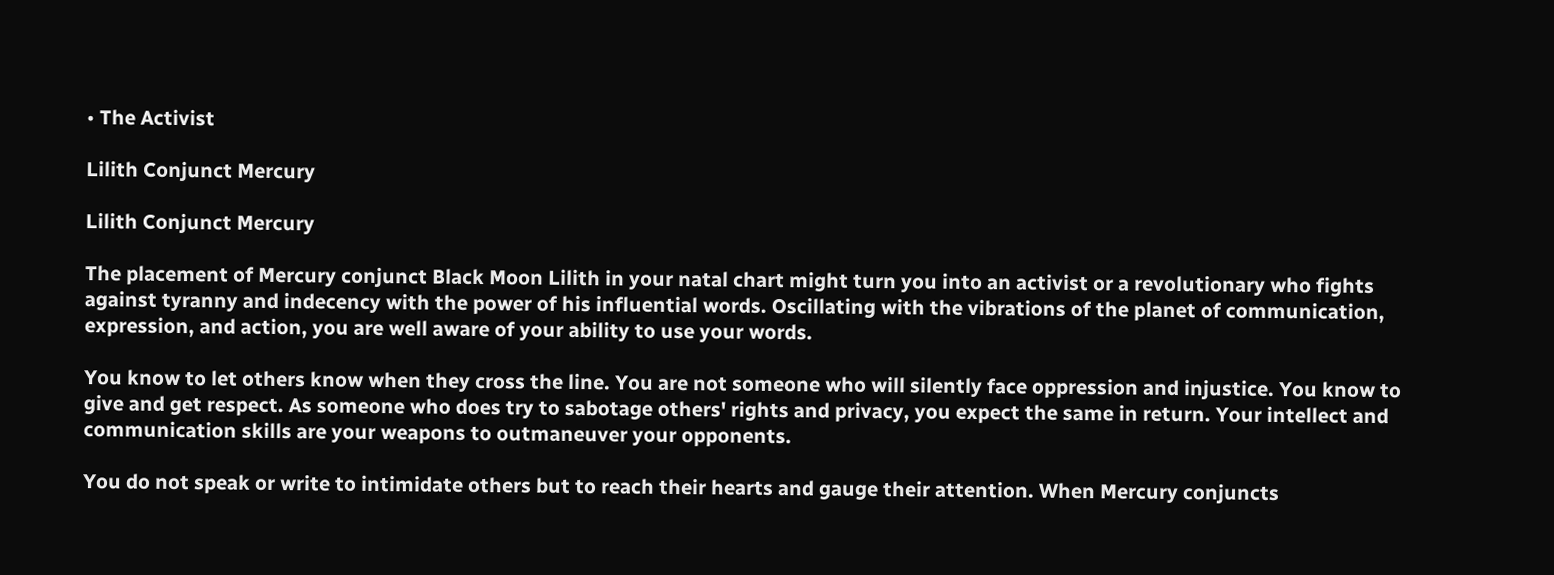• The Activist

Lilith Conjunct Mercury

Lilith Conjunct Mercury

The placement of Mercury conjunct Black Moon Lilith in your natal chart might turn you into an activist or a revolutionary who fights against tyranny and indecency with the power of his influential words. Oscillating with the vibrations of the planet of communication, expression, and action, you are well aware of your ability to use your words.

You know to let others know when they cross the line. You are not someone who will silently face oppression and injustice. You know to give and get respect. As someone who does try to sabotage others' rights and privacy, you expect the same in return. Your intellect and communication skills are your weapons to outmaneuver your opponents.

You do not speak or write to intimidate others but to reach their hearts and gauge their attention. When Mercury conjuncts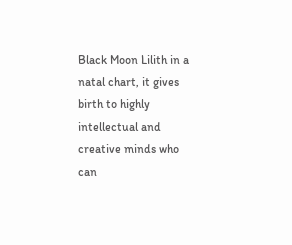Black Moon Lilith in a natal chart, it gives birth to highly intellectual and creative minds who can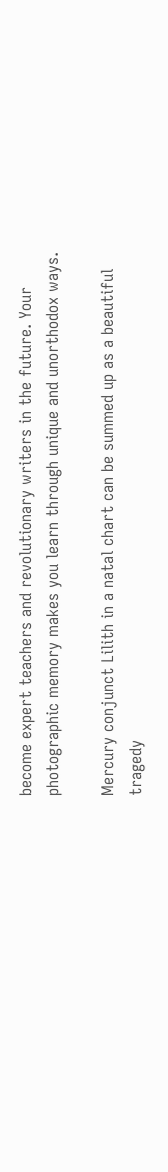become expert teachers and revolutionary writers in the future. Your photographic memory makes you learn through unique and unorthodox ways.

Mercury conjunct Lilith in a natal chart can be summed up as a beautiful tragedy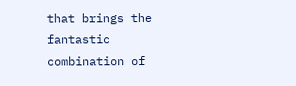that brings the fantastic combination of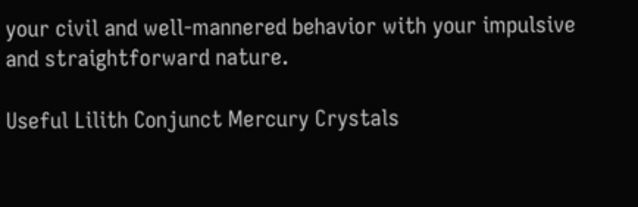your civil and well-mannered behavior with your impulsive and straightforward nature.

Useful Lilith Conjunct Mercury Crystals